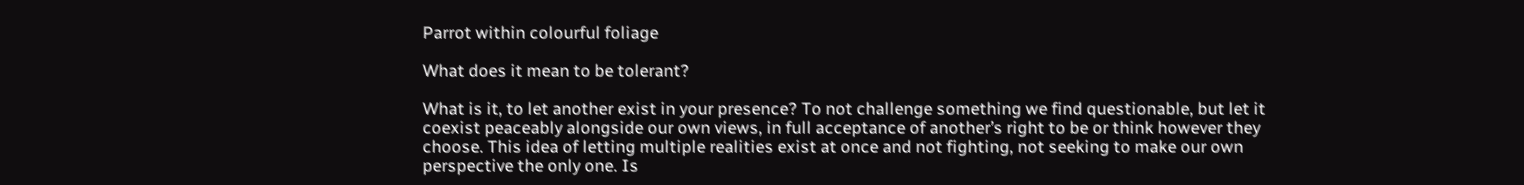Parrot within colourful foliage

What does it mean to be tolerant?

What is it, to let another exist in your presence? To not challenge something we find questionable, but let it coexist peaceably alongside our own views, in full acceptance of another’s right to be or think however they choose. This idea of letting multiple realities exist at once and not fighting, not seeking to make our own perspective the only one. Is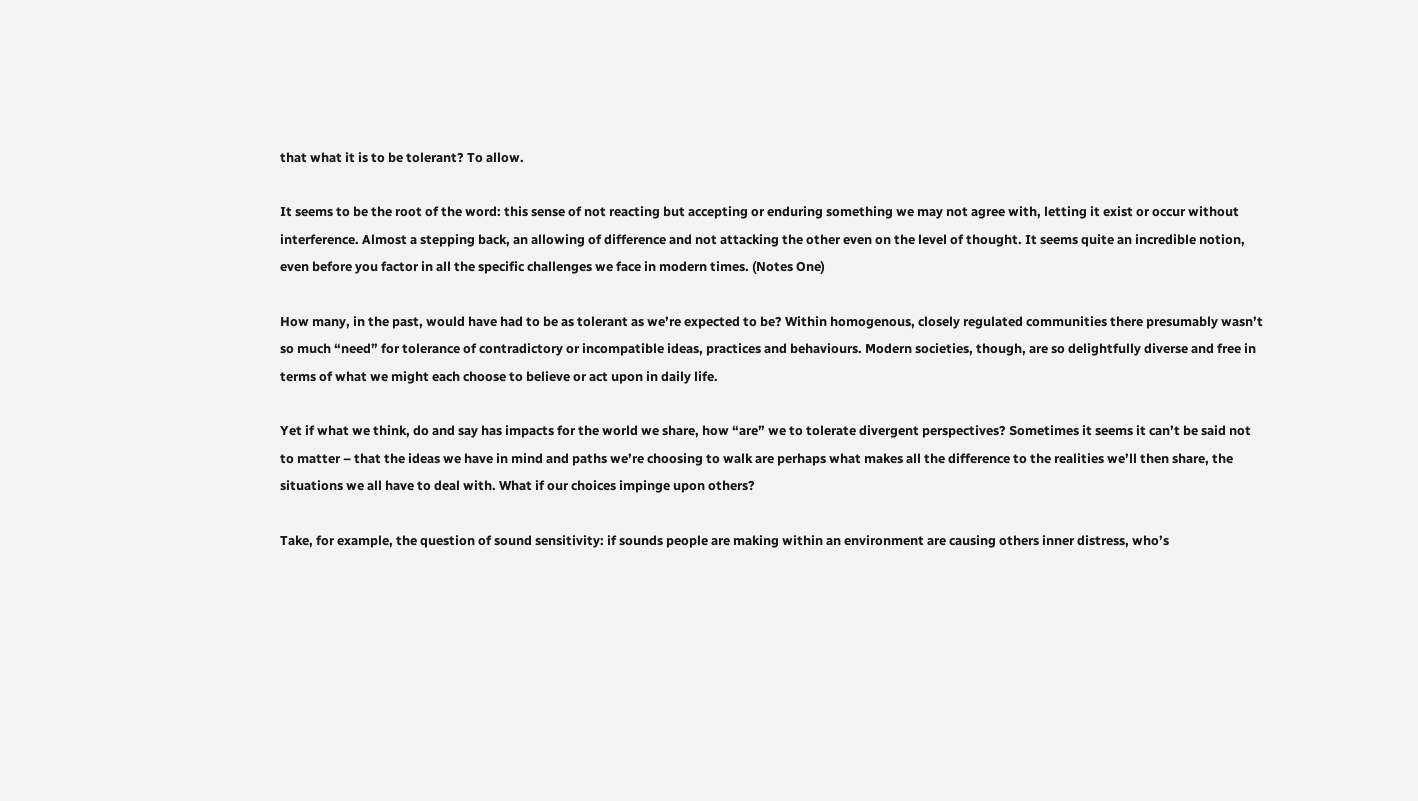that what it is to be tolerant? To allow.

It seems to be the root of the word: this sense of not reacting but accepting or enduring something we may not agree with, letting it exist or occur without interference. Almost a stepping back, an allowing of difference and not attacking the other even on the level of thought. It seems quite an incredible notion, even before you factor in all the specific challenges we face in modern times. (Notes One)

How many, in the past, would have had to be as tolerant as we’re expected to be? Within homogenous, closely regulated communities there presumably wasn’t so much “need” for tolerance of contradictory or incompatible ideas, practices and behaviours. Modern societies, though, are so delightfully diverse and free in terms of what we might each choose to believe or act upon in daily life.

Yet if what we think, do and say has impacts for the world we share, how “are” we to tolerate divergent perspectives? Sometimes it seems it can’t be said not to matter – that the ideas we have in mind and paths we’re choosing to walk are perhaps what makes all the difference to the realities we’ll then share, the situations we all have to deal with. What if our choices impinge upon others?

Take, for example, the question of sound sensitivity: if sounds people are making within an environment are causing others inner distress, who’s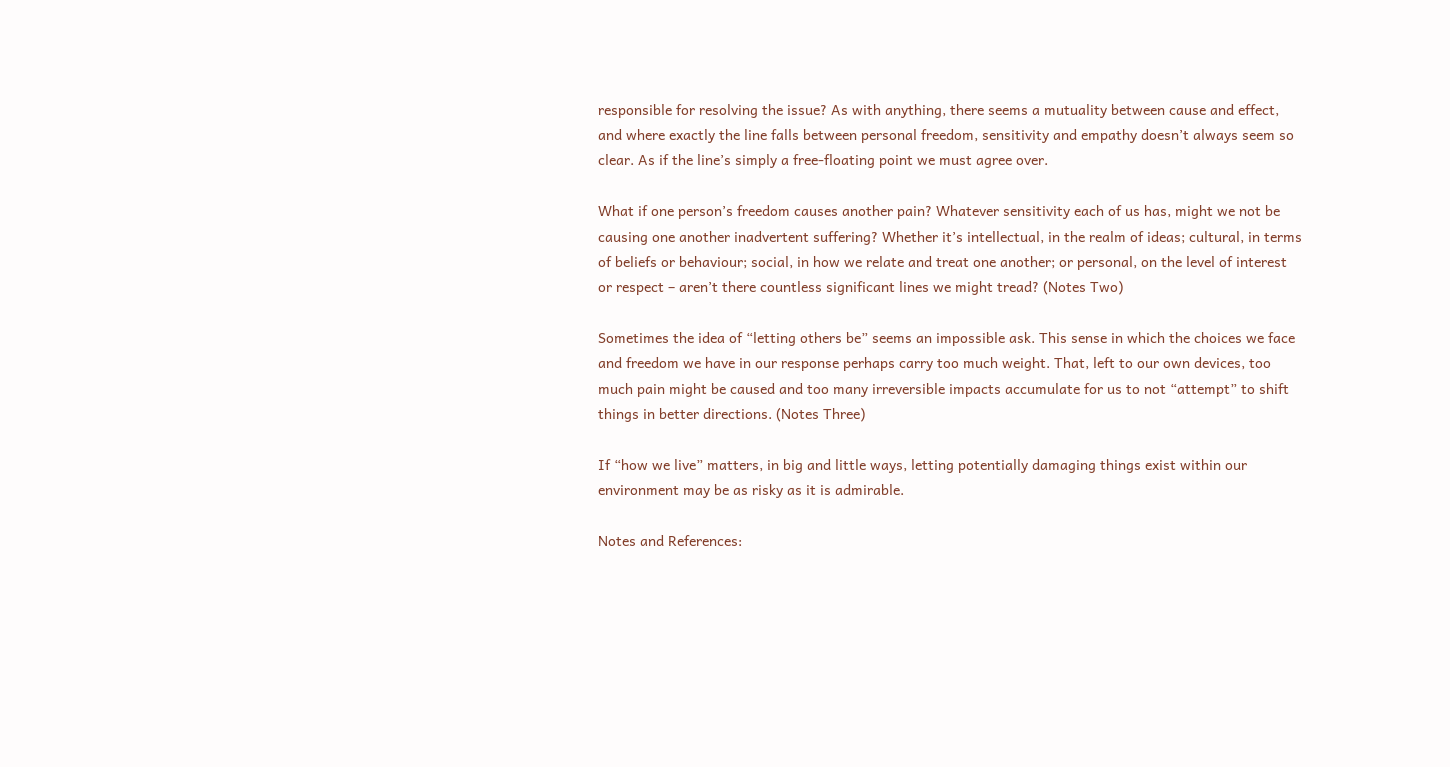responsible for resolving the issue? As with anything, there seems a mutuality between cause and effect, and where exactly the line falls between personal freedom, sensitivity and empathy doesn’t always seem so clear. As if the line’s simply a free-floating point we must agree over.

What if one person’s freedom causes another pain? Whatever sensitivity each of us has, might we not be causing one another inadvertent suffering? Whether it’s intellectual, in the realm of ideas; cultural, in terms of beliefs or behaviour; social, in how we relate and treat one another; or personal, on the level of interest or respect – aren’t there countless significant lines we might tread? (Notes Two)

Sometimes the idea of “letting others be” seems an impossible ask. This sense in which the choices we face and freedom we have in our response perhaps carry too much weight. That, left to our own devices, too much pain might be caused and too many irreversible impacts accumulate for us to not “attempt” to shift things in better directions. (Notes Three)

If “how we live” matters, in big and little ways, letting potentially damaging things exist within our environment may be as risky as it is admirable.

Notes and References: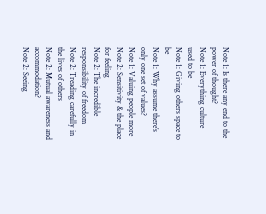Note 1: Is there any end to the power of thought?
Note 1: Everything culture used to be
Note 1: Giving others space to be
Note 1: Why assume there’s only one set of values?
Note 1: Valuing people more
Note 2: Sensitivity & the place for feeling
Note 2: The incredible responsibility of freedom
Note 2: Treading carefully in the lives of others
Note 2: Mutual awareness and accommodation?
Note 2: Seeing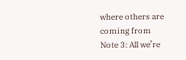where others are coming from
Note 3: All we’re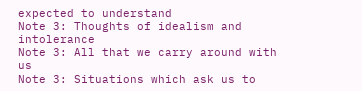expected to understand
Note 3: Thoughts of idealism and intolerance
Note 3: All that we carry around with us
Note 3: Situations which ask us to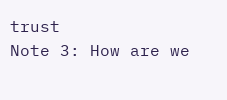trust
Note 3: How are we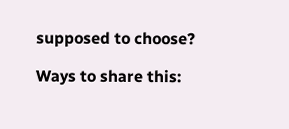supposed to choose?

Ways to share this: